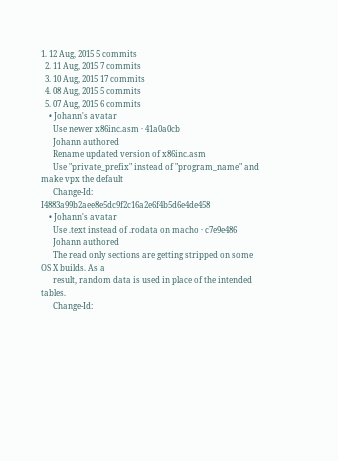1. 12 Aug, 2015 5 commits
  2. 11 Aug, 2015 7 commits
  3. 10 Aug, 2015 17 commits
  4. 08 Aug, 2015 5 commits
  5. 07 Aug, 2015 6 commits
    • Johann's avatar
      Use newer x86inc.asm · 41a0a0cb
      Johann authored
      Rename updated version of x86inc.asm
      Use "private_prefix" instead of "program_name" and make vpx the default
      Change-Id: I4883a99b2aee8e5dc9f2c16a2e6f4b5d6e4de458
    • Johann's avatar
      Use .text instead of .rodata on macho · c7e9e486
      Johann authored
      The read only sections are getting stripped on some OS X builds. As a
      result, random data is used in place of the intended tables.
      Change-Id: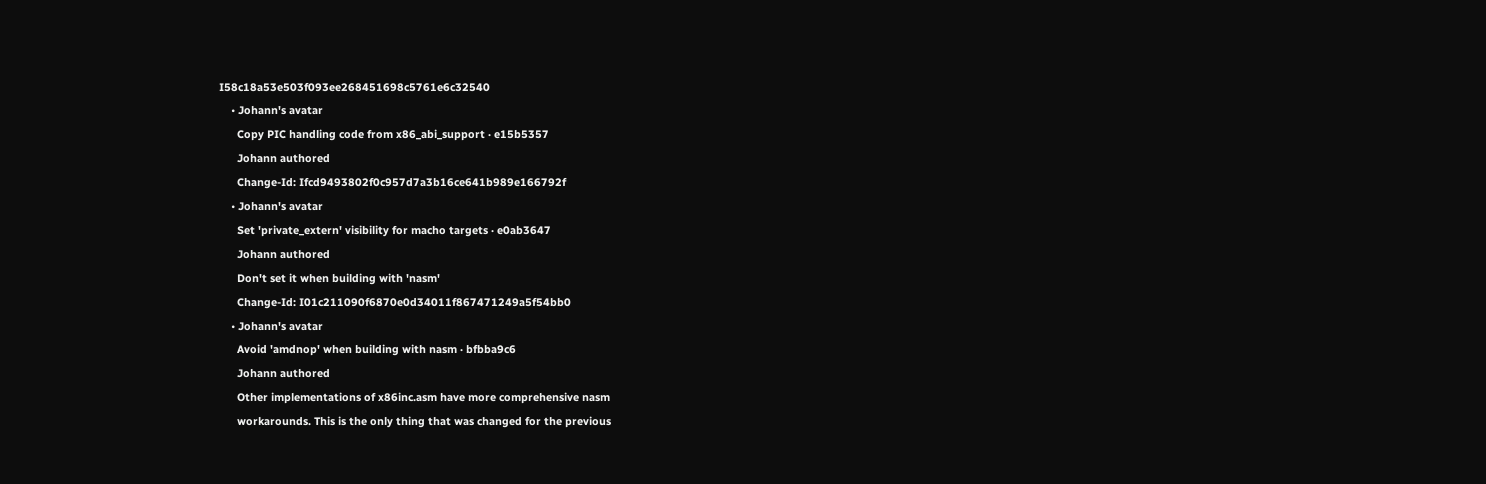I58c18a53e503f093ee268451698c5761e6c32540
    • Johann's avatar
      Copy PIC handling code from x86_abi_support · e15b5357
      Johann authored
      Change-Id: Ifcd9493802f0c957d7a3b16ce641b989e166792f
    • Johann's avatar
      Set 'private_extern' visibility for macho targets · e0ab3647
      Johann authored
      Don't set it when building with 'nasm'
      Change-Id: I01c211090f6870e0d34011f867471249a5f54bb0
    • Johann's avatar
      Avoid 'amdnop' when building with nasm · bfbba9c6
      Johann authored
      Other implementations of x86inc.asm have more comprehensive nasm
      workarounds. This is the only thing that was changed for the previous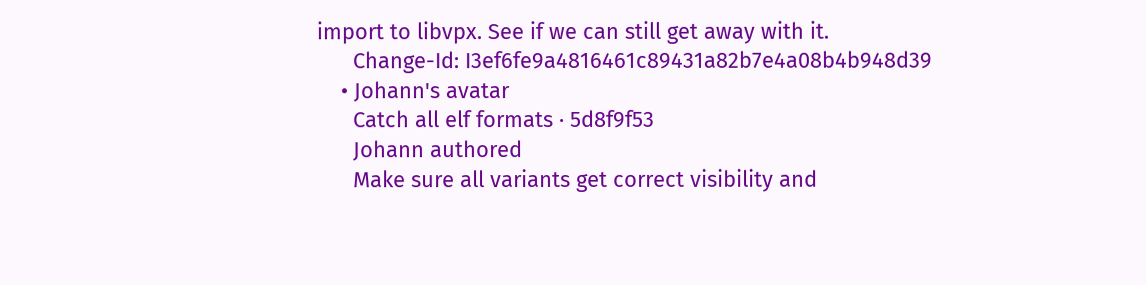import to libvpx. See if we can still get away with it.
      Change-Id: I3ef6fe9a4816461c89431a82b7e4a08b4b948d39
    • Johann's avatar
      Catch all elf formats · 5d8f9f53
      Johann authored
      Make sure all variants get correct visibility and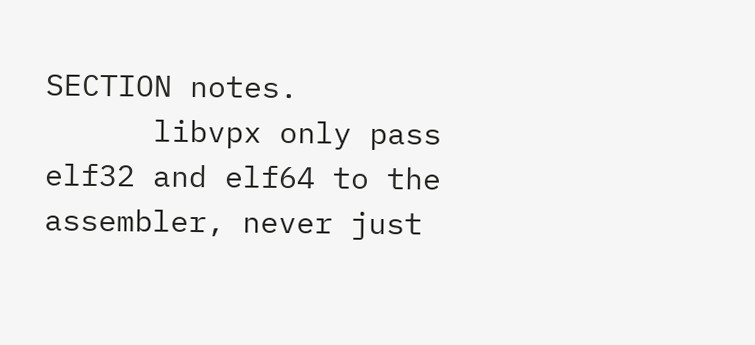SECTION notes.
      libvpx only pass elf32 and elf64 to the assembler, never just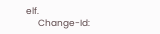elf.
      Change-Id: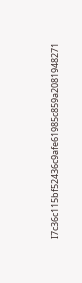I7c36c115bf52436c9afe61985c859a2081948271